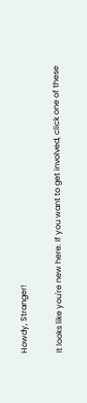Howdy, Stranger!

It looks like you're new here. If you want to get involved, click one of these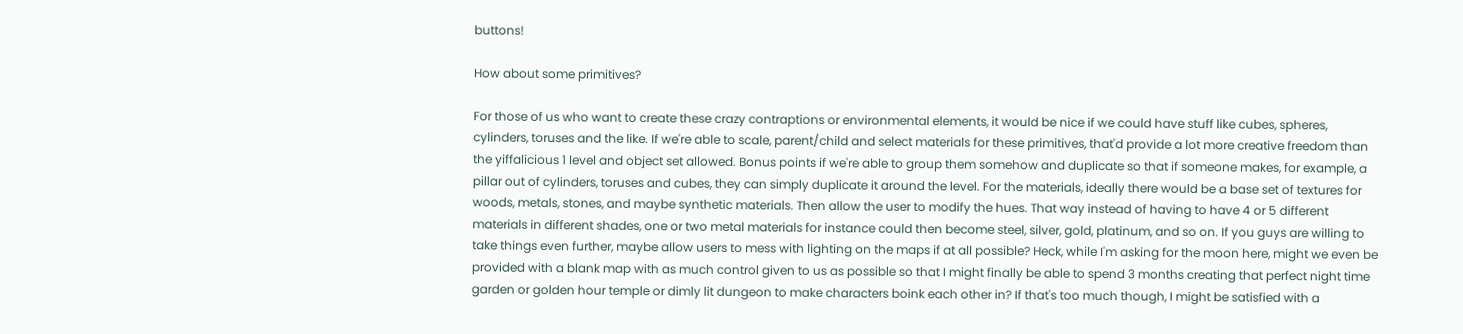buttons!

How about some primitives?

For those of us who want to create these crazy contraptions or environmental elements, it would be nice if we could have stuff like cubes, spheres, cylinders, toruses and the like. If we're able to scale, parent/child and select materials for these primitives, that'd provide a lot more creative freedom than the yiffalicious 1 level and object set allowed. Bonus points if we're able to group them somehow and duplicate so that if someone makes, for example, a pillar out of cylinders, toruses and cubes, they can simply duplicate it around the level. For the materials, ideally there would be a base set of textures for woods, metals, stones, and maybe synthetic materials. Then allow the user to modify the hues. That way instead of having to have 4 or 5 different materials in different shades, one or two metal materials for instance could then become steel, silver, gold, platinum, and so on. If you guys are willing to take things even further, maybe allow users to mess with lighting on the maps if at all possible? Heck, while I'm asking for the moon here, might we even be provided with a blank map with as much control given to us as possible so that I might finally be able to spend 3 months creating that perfect night time garden or golden hour temple or dimly lit dungeon to make characters boink each other in? If that's too much though, I might be satisfied with a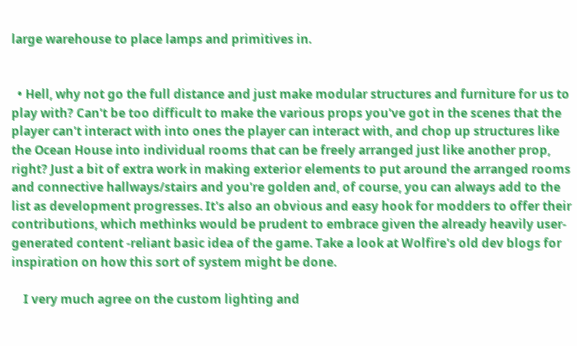large warehouse to place lamps and primitives in.


  • Hell, why not go the full distance and just make modular structures and furniture for us to play with? Can't be too difficult to make the various props you've got in the scenes that the player can't interact with into ones the player can interact with, and chop up structures like the Ocean House into individual rooms that can be freely arranged just like another prop, right? Just a bit of extra work in making exterior elements to put around the arranged rooms and connective hallways/stairs and you're golden and, of course, you can always add to the list as development progresses. It's also an obvious and easy hook for modders to offer their contributions, which methinks would be prudent to embrace given the already heavily user-generated content -reliant basic idea of the game. Take a look at Wolfire's old dev blogs for inspiration on how this sort of system might be done.

    I very much agree on the custom lighting and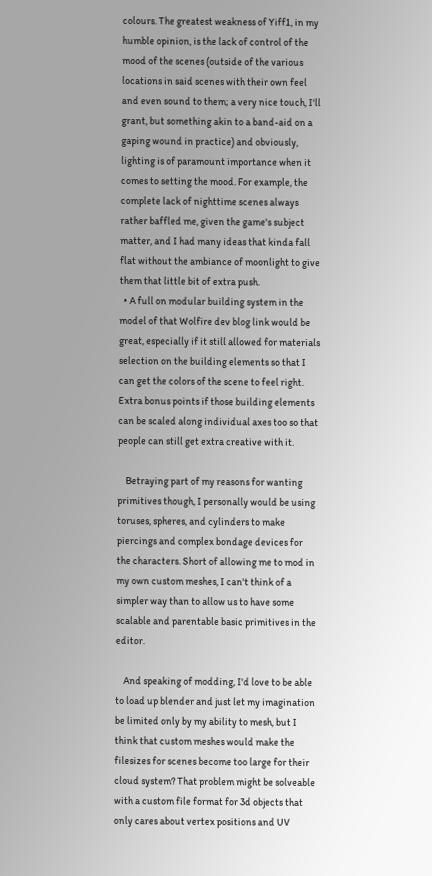colours. The greatest weakness of Yiff1, in my humble opinion, is the lack of control of the mood of the scenes (outside of the various locations in said scenes with their own feel and even sound to them; a very nice touch, I'll grant, but something akin to a band-aid on a gaping wound in practice) and obviously, lighting is of paramount importance when it comes to setting the mood. For example, the complete lack of nighttime scenes always rather baffled me, given the game's subject matter, and I had many ideas that kinda fall flat without the ambiance of moonlight to give them that little bit of extra push.
  • A full on modular building system in the model of that Wolfire dev blog link would be great, especially if it still allowed for materials selection on the building elements so that I can get the colors of the scene to feel right. Extra bonus points if those building elements can be scaled along individual axes too so that people can still get extra creative with it.

    Betraying part of my reasons for wanting primitives though, I personally would be using toruses, spheres, and cylinders to make piercings and complex bondage devices for the characters. Short of allowing me to mod in my own custom meshes, I can't think of a simpler way than to allow us to have some scalable and parentable basic primitives in the editor.

    And speaking of modding, I'd love to be able to load up blender and just let my imagination be limited only by my ability to mesh, but I think that custom meshes would make the filesizes for scenes become too large for their cloud system? That problem might be solveable with a custom file format for 3d objects that only cares about vertex positions and UV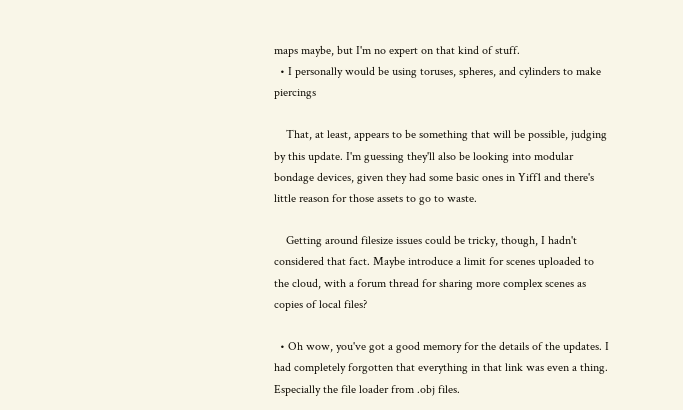maps maybe, but I'm no expert on that kind of stuff.
  • I personally would be using toruses, spheres, and cylinders to make piercings

    That, at least, appears to be something that will be possible, judging by this update. I'm guessing they'll also be looking into modular bondage devices, given they had some basic ones in Yiff1 and there's little reason for those assets to go to waste.

    Getting around filesize issues could be tricky, though, I hadn't considered that fact. Maybe introduce a limit for scenes uploaded to the cloud, with a forum thread for sharing more complex scenes as copies of local files?

  • Oh wow, you've got a good memory for the details of the updates. I had completely forgotten that everything in that link was even a thing. Especially the file loader from .obj files.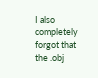I also completely forgot that the .obj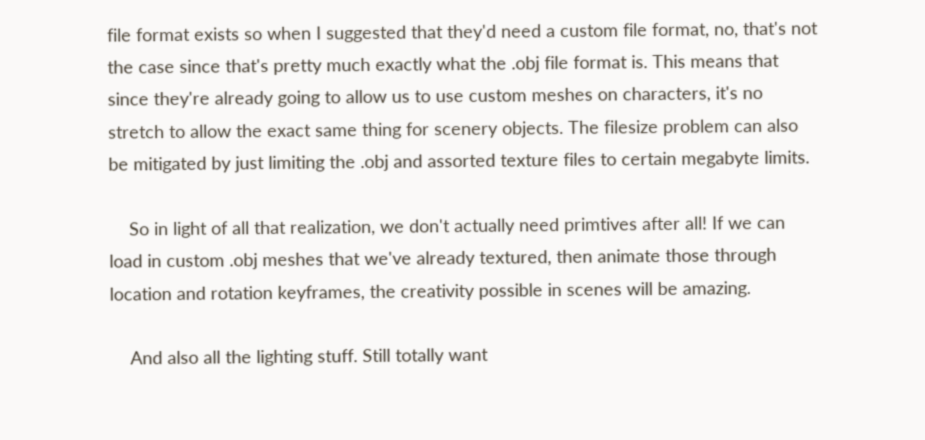file format exists so when I suggested that they'd need a custom file format, no, that's not the case since that's pretty much exactly what the .obj file format is. This means that since they're already going to allow us to use custom meshes on characters, it's no stretch to allow the exact same thing for scenery objects. The filesize problem can also be mitigated by just limiting the .obj and assorted texture files to certain megabyte limits.

    So in light of all that realization, we don't actually need primtives after all! If we can load in custom .obj meshes that we've already textured, then animate those through location and rotation keyframes, the creativity possible in scenes will be amazing.

    And also all the lighting stuff. Still totally want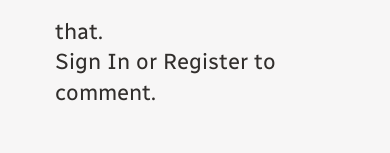that.
Sign In or Register to comment.